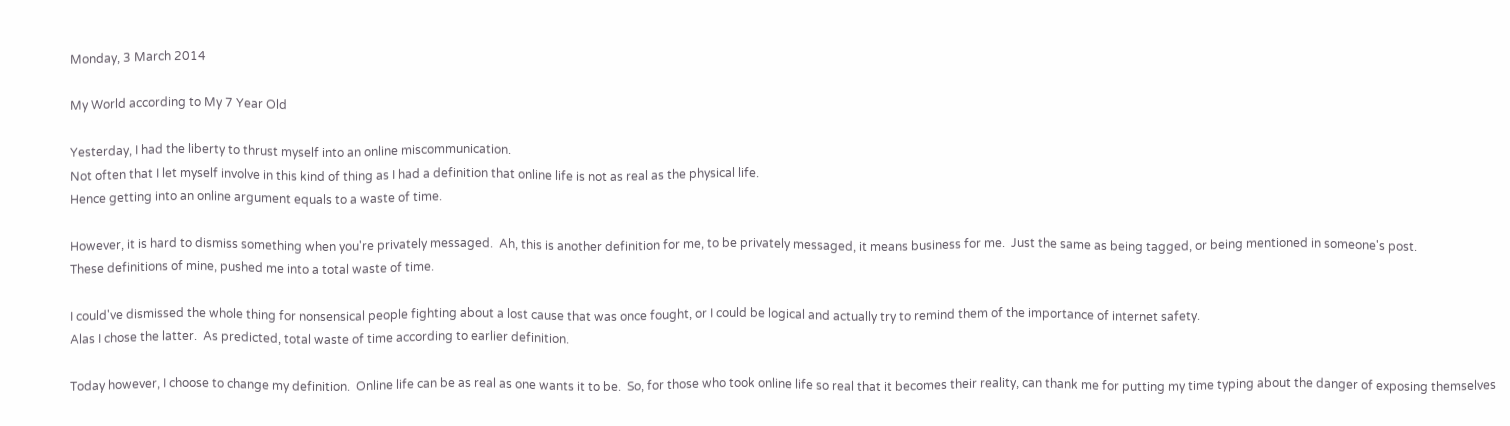Monday, 3 March 2014

My World according to My 7 Year Old

Yesterday, I had the liberty to thrust myself into an online miscommunication.
Not often that I let myself involve in this kind of thing as I had a definition that online life is not as real as the physical life.
Hence getting into an online argument equals to a waste of time.

However, it is hard to dismiss something when you're privately messaged.  Ah, this is another definition for me, to be privately messaged, it means business for me.  Just the same as being tagged, or being mentioned in someone's post.
These definitions of mine, pushed me into a total waste of time.

I could've dismissed the whole thing for nonsensical people fighting about a lost cause that was once fought, or I could be logical and actually try to remind them of the importance of internet safety.
Alas I chose the latter.  As predicted, total waste of time according to earlier definition.

Today however, I choose to change my definition.  Online life can be as real as one wants it to be.  So, for those who took online life so real that it becomes their reality, can thank me for putting my time typing about the danger of exposing themselves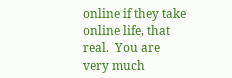online if they take online life, that real.  You are very much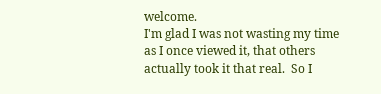welcome.
I'm glad I was not wasting my time as I once viewed it, that others actually took it that real.  So I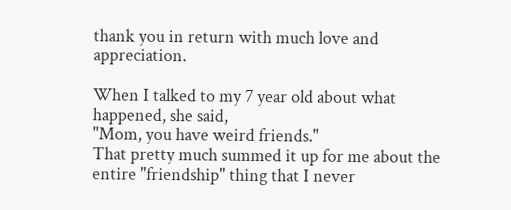thank you in return with much love and appreciation.

When I talked to my 7 year old about what happened, she said,
"Mom, you have weird friends."
That pretty much summed it up for me about the entire "friendship" thing that I never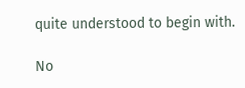quite understood to begin with.

No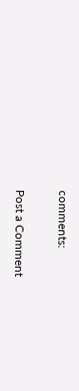comments:

Post a Comment